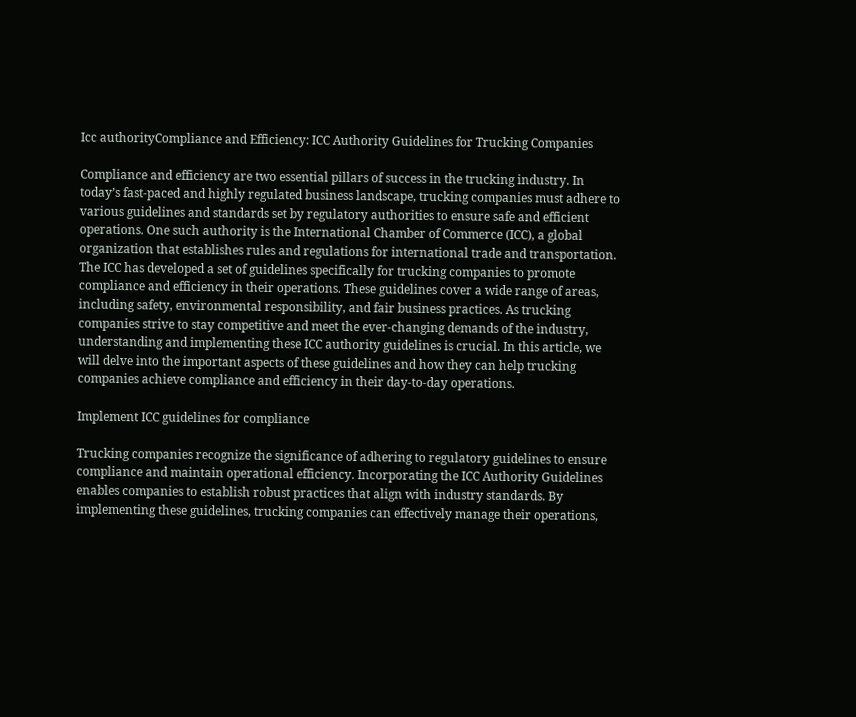Icc authorityCompliance and Efficiency: ICC Authority Guidelines for Trucking Companies

Compliance and efficiency are two essential pillars of success in the trucking industry. In today’s fast-paced and highly regulated business landscape, trucking companies must adhere to various guidelines and standards set by regulatory authorities to ensure safe and efficient operations. One such authority is the International Chamber of Commerce (ICC), a global organization that establishes rules and regulations for international trade and transportation. The ICC has developed a set of guidelines specifically for trucking companies to promote compliance and efficiency in their operations. These guidelines cover a wide range of areas, including safety, environmental responsibility, and fair business practices. As trucking companies strive to stay competitive and meet the ever-changing demands of the industry, understanding and implementing these ICC authority guidelines is crucial. In this article, we will delve into the important aspects of these guidelines and how they can help trucking companies achieve compliance and efficiency in their day-to-day operations.

Implement ICC guidelines for compliance

Trucking companies recognize the significance of adhering to regulatory guidelines to ensure compliance and maintain operational efficiency. Incorporating the ICC Authority Guidelines enables companies to establish robust practices that align with industry standards. By implementing these guidelines, trucking companies can effectively manage their operations,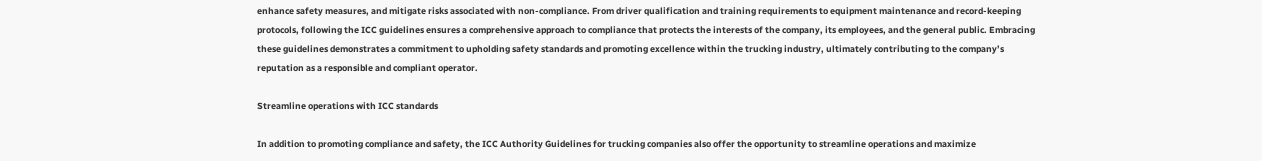enhance safety measures, and mitigate risks associated with non-compliance. From driver qualification and training requirements to equipment maintenance and record-keeping protocols, following the ICC guidelines ensures a comprehensive approach to compliance that protects the interests of the company, its employees, and the general public. Embracing these guidelines demonstrates a commitment to upholding safety standards and promoting excellence within the trucking industry, ultimately contributing to the company’s reputation as a responsible and compliant operator.

Streamline operations with ICC standards

In addition to promoting compliance and safety, the ICC Authority Guidelines for trucking companies also offer the opportunity to streamline operations and maximize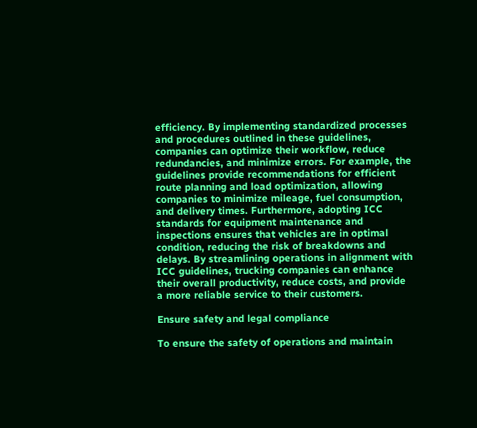efficiency. By implementing standardized processes and procedures outlined in these guidelines, companies can optimize their workflow, reduce redundancies, and minimize errors. For example, the guidelines provide recommendations for efficient route planning and load optimization, allowing companies to minimize mileage, fuel consumption, and delivery times. Furthermore, adopting ICC standards for equipment maintenance and inspections ensures that vehicles are in optimal condition, reducing the risk of breakdowns and delays. By streamlining operations in alignment with ICC guidelines, trucking companies can enhance their overall productivity, reduce costs, and provide a more reliable service to their customers.

Ensure safety and legal compliance

To ensure the safety of operations and maintain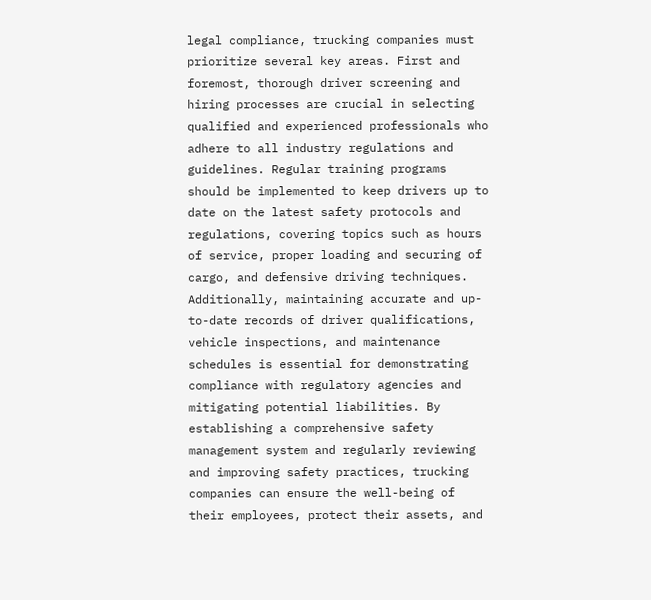legal compliance, trucking companies must prioritize several key areas. First and foremost, thorough driver screening and hiring processes are crucial in selecting qualified and experienced professionals who adhere to all industry regulations and guidelines. Regular training programs should be implemented to keep drivers up to date on the latest safety protocols and regulations, covering topics such as hours of service, proper loading and securing of cargo, and defensive driving techniques. Additionally, maintaining accurate and up-to-date records of driver qualifications, vehicle inspections, and maintenance schedules is essential for demonstrating compliance with regulatory agencies and mitigating potential liabilities. By establishing a comprehensive safety management system and regularly reviewing and improving safety practices, trucking companies can ensure the well-being of their employees, protect their assets, and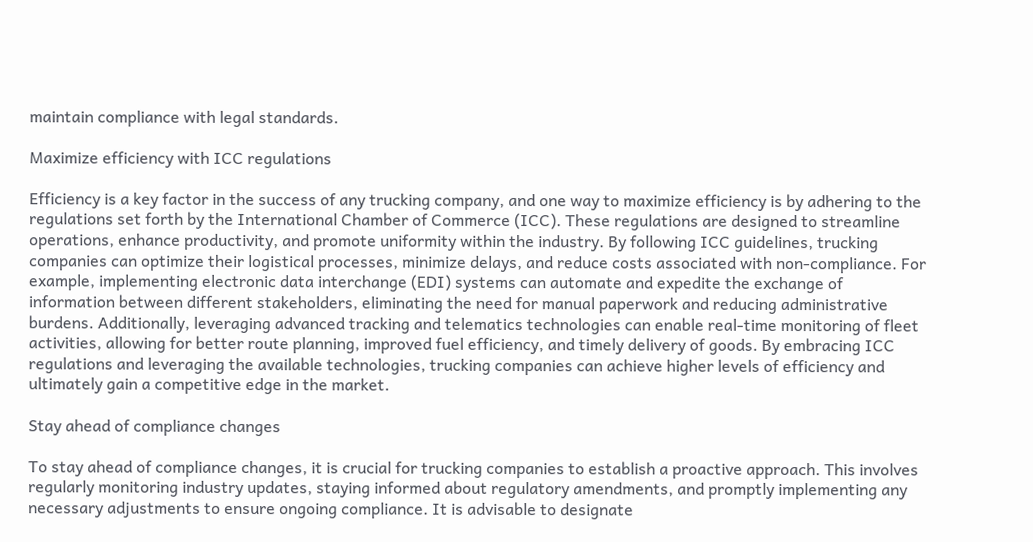maintain compliance with legal standards.

Maximize efficiency with ICC regulations

Efficiency is a key factor in the success of any trucking company, and one way to maximize efficiency is by adhering to the regulations set forth by the International Chamber of Commerce (ICC). These regulations are designed to streamline operations, enhance productivity, and promote uniformity within the industry. By following ICC guidelines, trucking companies can optimize their logistical processes, minimize delays, and reduce costs associated with non-compliance. For example, implementing electronic data interchange (EDI) systems can automate and expedite the exchange of information between different stakeholders, eliminating the need for manual paperwork and reducing administrative burdens. Additionally, leveraging advanced tracking and telematics technologies can enable real-time monitoring of fleet activities, allowing for better route planning, improved fuel efficiency, and timely delivery of goods. By embracing ICC regulations and leveraging the available technologies, trucking companies can achieve higher levels of efficiency and ultimately gain a competitive edge in the market.

Stay ahead of compliance changes

To stay ahead of compliance changes, it is crucial for trucking companies to establish a proactive approach. This involves regularly monitoring industry updates, staying informed about regulatory amendments, and promptly implementing any necessary adjustments to ensure ongoing compliance. It is advisable to designate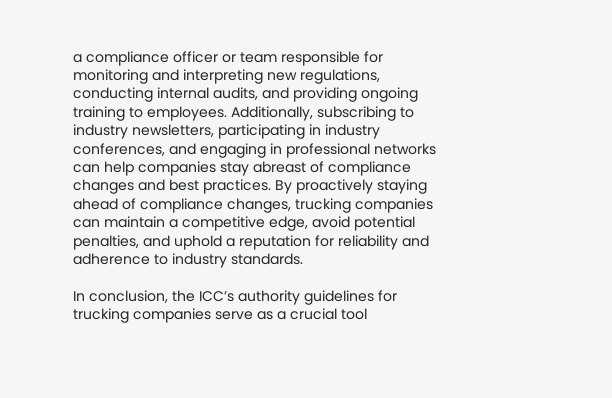a compliance officer or team responsible for monitoring and interpreting new regulations, conducting internal audits, and providing ongoing training to employees. Additionally, subscribing to industry newsletters, participating in industry conferences, and engaging in professional networks can help companies stay abreast of compliance changes and best practices. By proactively staying ahead of compliance changes, trucking companies can maintain a competitive edge, avoid potential penalties, and uphold a reputation for reliability and adherence to industry standards.

In conclusion, the ICC’s authority guidelines for trucking companies serve as a crucial tool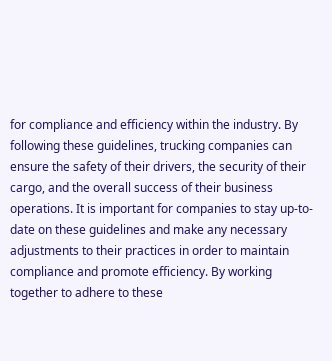for compliance and efficiency within the industry. By following these guidelines, trucking companies can ensure the safety of their drivers, the security of their cargo, and the overall success of their business operations. It is important for companies to stay up-to-date on these guidelines and make any necessary adjustments to their practices in order to maintain compliance and promote efficiency. By working together to adhere to these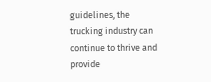guidelines, the trucking industry can continue to thrive and provide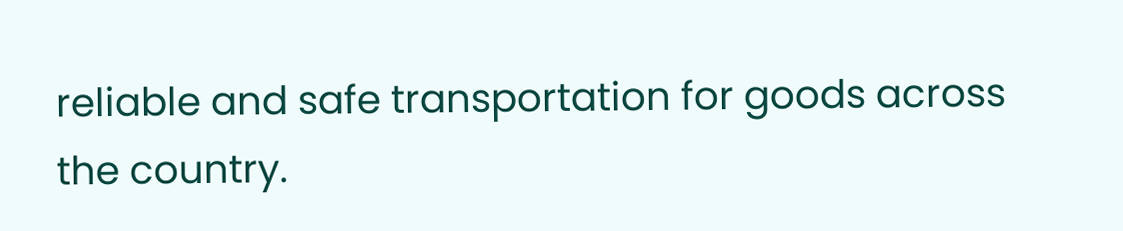reliable and safe transportation for goods across the country.